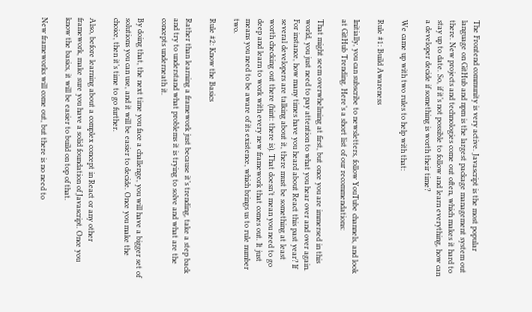The Frontend community is very active. Javascript is the most popular language on GitHub and npm is the largest package management system out there. New projects and technologies come out often, which makes it hard to stay up to date. So, if it’s not possible to follow and learn everything, how can a developer decide if something is worth their time?

We came up with two rules to help with that:

Rule #1: Build Awareness

Initially, you can subscribe to newsletters, follow YouTube channels, and look at GitHub Trending. Here’s a short list of our recommendations:

That might seem overwhelming at first, but once you are immersed in this world, you just need to pay attention to what you hear over and over again. For instance, how many times have you heard about React this past year? If several developers are talking about it, there must be something at least worth checking out there (hint: there is). That doesn’t mean you need to go deep and learn to work with every new framework that comes out. It just means you need to be aware of its existence, which brings us to rule number two.

Rule #2: Know the Basics

Rather than learning a framework just because it’s trending, take a step back and try to understand what problems it is trying to solve and what are the concepts underneath it.

By doing that, the next time you face a challenge, you will have a bigger set of solutions you can use, and it will be easier to decide. Once you make the choice, then it’s time to go further.

Also, before learning about a complex concept in React or any other framework, make sure you have a solid foundation of Javascript. Once you know the basics, it will be easier to build on top of that.

New frameworks will come out, but there is no need to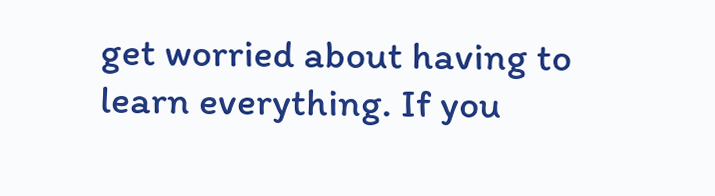get worried about having to learn everything. If you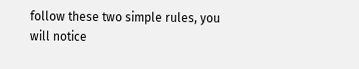follow these two simple rules, you will notice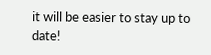it will be easier to stay up to date!